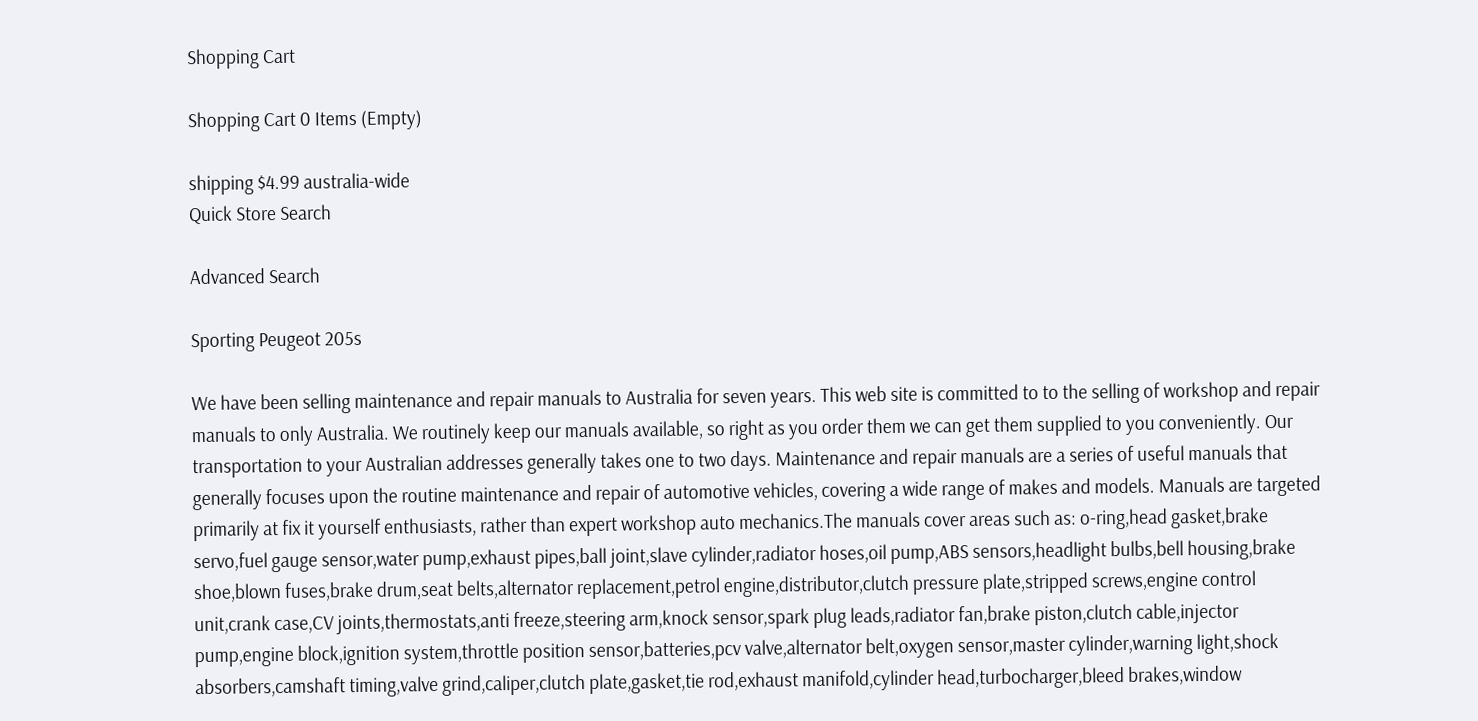Shopping Cart

Shopping Cart 0 Items (Empty)

shipping $4.99 australia-wide
Quick Store Search

Advanced Search

Sporting Peugeot 205s

We have been selling maintenance and repair manuals to Australia for seven years. This web site is committed to to the selling of workshop and repair manuals to only Australia. We routinely keep our manuals available, so right as you order them we can get them supplied to you conveniently. Our transportation to your Australian addresses generally takes one to two days. Maintenance and repair manuals are a series of useful manuals that generally focuses upon the routine maintenance and repair of automotive vehicles, covering a wide range of makes and models. Manuals are targeted primarily at fix it yourself enthusiasts, rather than expert workshop auto mechanics.The manuals cover areas such as: o-ring,head gasket,brake servo,fuel gauge sensor,water pump,exhaust pipes,ball joint,slave cylinder,radiator hoses,oil pump,ABS sensors,headlight bulbs,bell housing,brake shoe,blown fuses,brake drum,seat belts,alternator replacement,petrol engine,distributor,clutch pressure plate,stripped screws,engine control unit,crank case,CV joints,thermostats,anti freeze,steering arm,knock sensor,spark plug leads,radiator fan,brake piston,clutch cable,injector pump,engine block,ignition system,throttle position sensor,batteries,pcv valve,alternator belt,oxygen sensor,master cylinder,warning light,shock absorbers,camshaft timing,valve grind,caliper,clutch plate,gasket,tie rod,exhaust manifold,cylinder head,turbocharger,bleed brakes,window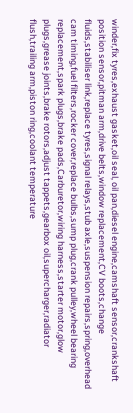winder,fix tyres,exhaust gasket,oil seal, oil pan,diesel engine,camshaft sensor,crankshaft position sensor,pitman arm,drive belts,window replacement,CV boots,change fluids,stabiliser link,replace tyres,signal relays,stub axle,suspension repairs,spring,overhead cam timing,fuel filters,rocker cover,replace bulbs,sump plug,crank pulley,wheel bearing replacement,spark plugs,brake pads,Carburetor,wiring harness,starter motor,glow plugs,grease joints,brake rotors,adjust tappets,gearbox oil,supercharger,radiator flush,trailing arm,piston ring,coolant temperature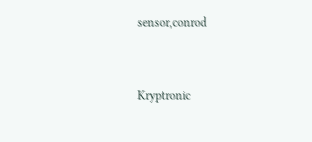sensor,conrod


Kryptronic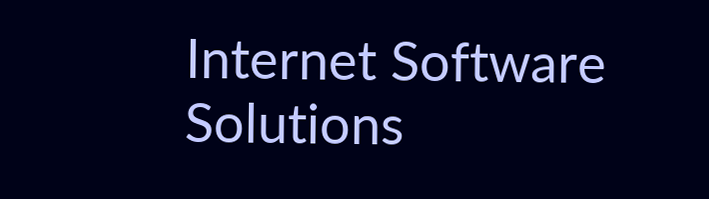Internet Software Solutions